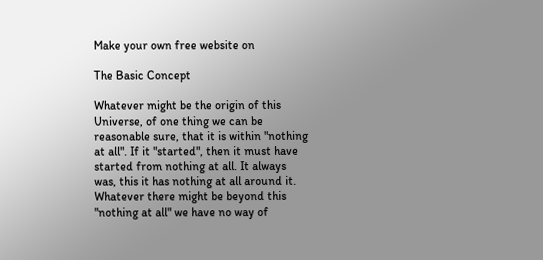Make your own free website on

The Basic Concept

Whatever might be the origin of this Universe, of one thing we can be reasonable sure, that it is within "nothing at all". If it "started", then it must have started from nothing at all. It always was, this it has nothing at all around it. Whatever there might be beyond this "nothing at all" we have no way of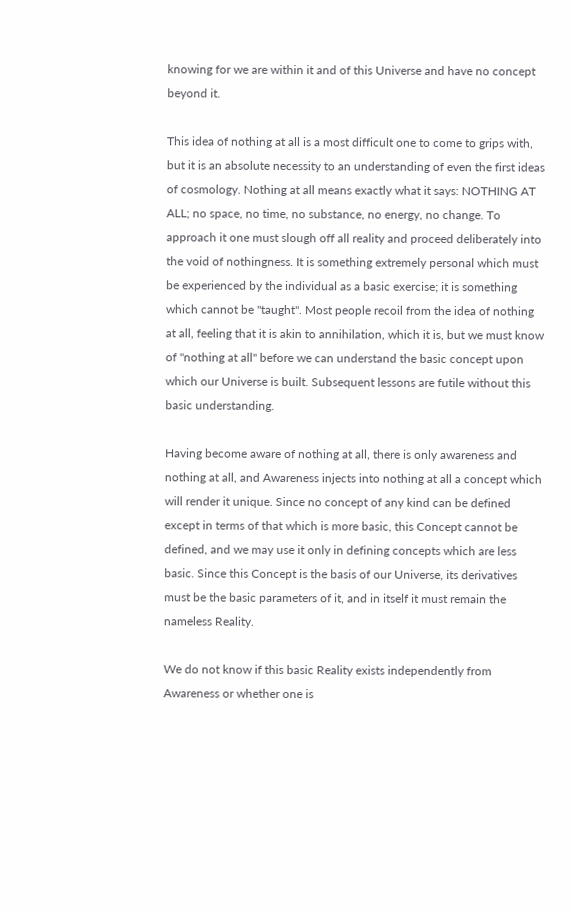knowing for we are within it and of this Universe and have no concept beyond it.

This idea of nothing at all is a most difficult one to come to grips with, but it is an absolute necessity to an understanding of even the first ideas of cosmology. Nothing at all means exactly what it says: NOTHING AT ALL; no space, no time, no substance, no energy, no change. To approach it one must slough off all reality and proceed deliberately into the void of nothingness. It is something extremely personal which must be experienced by the individual as a basic exercise; it is something which cannot be "taught". Most people recoil from the idea of nothing at all, feeling that it is akin to annihilation, which it is, but we must know of "nothing at all" before we can understand the basic concept upon which our Universe is built. Subsequent lessons are futile without this basic understanding.

Having become aware of nothing at all, there is only awareness and nothing at all, and Awareness injects into nothing at all a concept which will render it unique. Since no concept of any kind can be defined except in terms of that which is more basic, this Concept cannot be defined, and we may use it only in defining concepts which are less basic. Since this Concept is the basis of our Universe, its derivatives must be the basic parameters of it, and in itself it must remain the nameless Reality.

We do not know if this basic Reality exists independently from Awareness or whether one is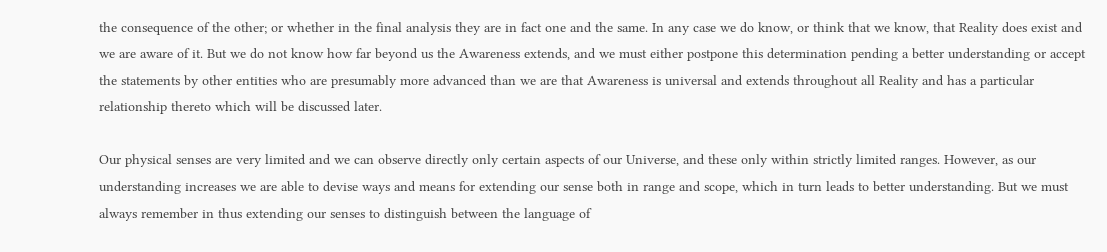the consequence of the other; or whether in the final analysis they are in fact one and the same. In any case we do know, or think that we know, that Reality does exist and we are aware of it. But we do not know how far beyond us the Awareness extends, and we must either postpone this determination pending a better understanding or accept the statements by other entities who are presumably more advanced than we are that Awareness is universal and extends throughout all Reality and has a particular relationship thereto which will be discussed later.

Our physical senses are very limited and we can observe directly only certain aspects of our Universe, and these only within strictly limited ranges. However, as our understanding increases we are able to devise ways and means for extending our sense both in range and scope, which in turn leads to better understanding. But we must always remember in thus extending our senses to distinguish between the language of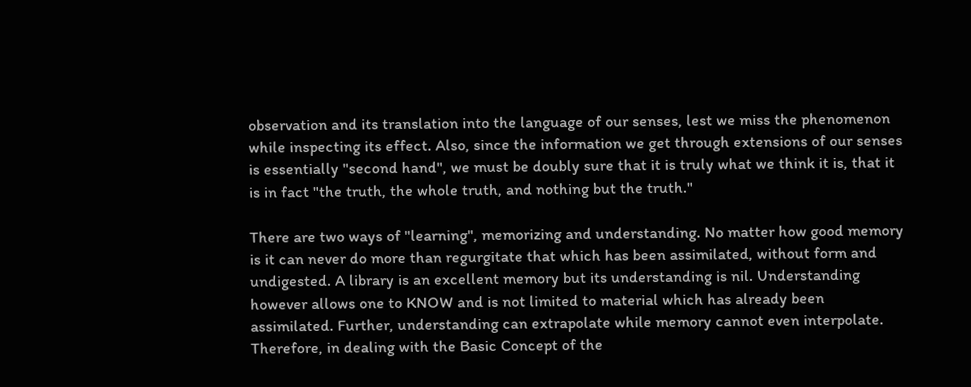observation and its translation into the language of our senses, lest we miss the phenomenon while inspecting its effect. Also, since the information we get through extensions of our senses is essentially "second hand", we must be doubly sure that it is truly what we think it is, that it is in fact "the truth, the whole truth, and nothing but the truth."

There are two ways of "learning", memorizing and understanding. No matter how good memory is it can never do more than regurgitate that which has been assimilated, without form and undigested. A library is an excellent memory but its understanding is nil. Understanding however allows one to KNOW and is not limited to material which has already been assimilated. Further, understanding can extrapolate while memory cannot even interpolate. Therefore, in dealing with the Basic Concept of the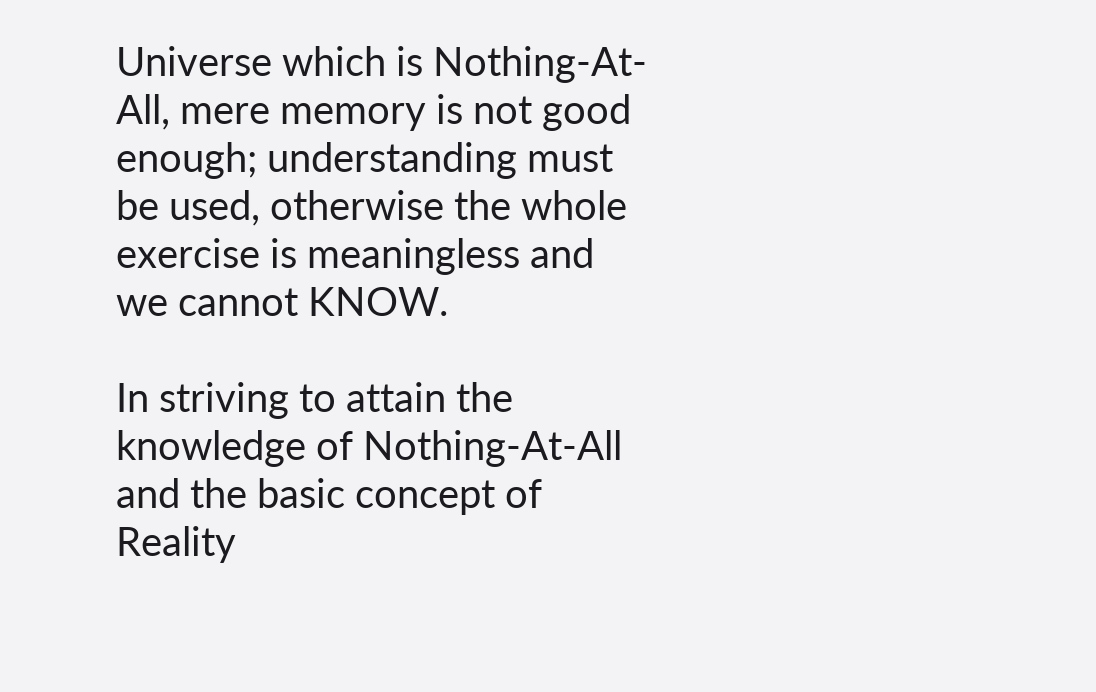Universe which is Nothing-At-All, mere memory is not good enough; understanding must be used, otherwise the whole exercise is meaningless and we cannot KNOW.

In striving to attain the knowledge of Nothing-At-All and the basic concept of Reality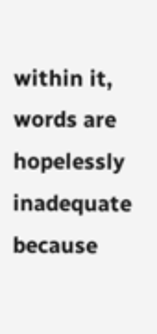within it, words are hopelessly inadequate because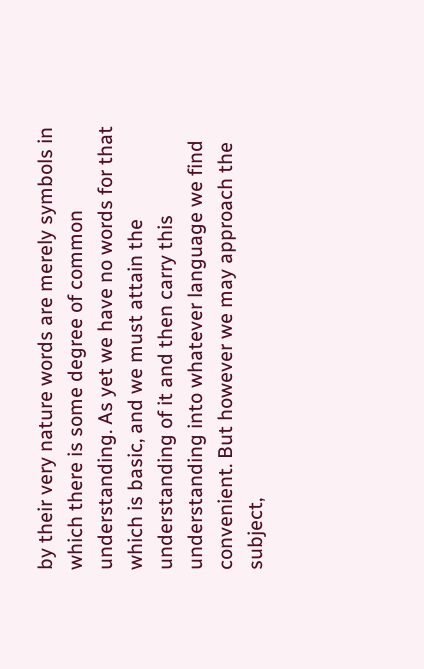by their very nature words are merely symbols in which there is some degree of common understanding. As yet we have no words for that which is basic, and we must attain the understanding of it and then carry this understanding into whatever language we find convenient. But however we may approach the subject,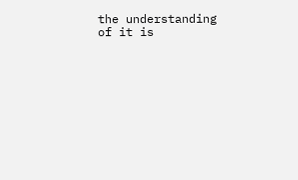the understanding of it is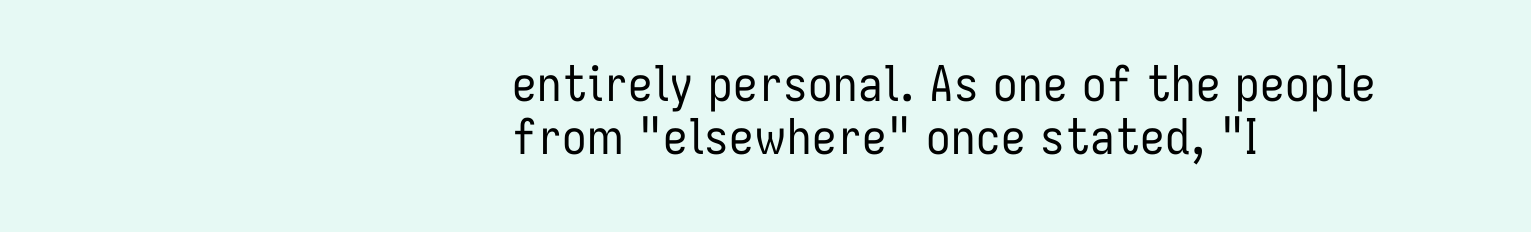entirely personal. As one of the people from "elsewhere" once stated, "I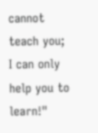cannot teach you; I can only help you to learn!"